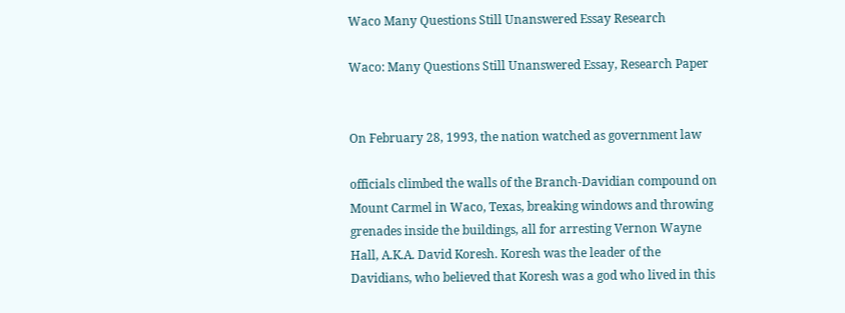Waco Many Questions Still Unanswered Essay Research

Waco: Many Questions Still Unanswered Essay, Research Paper


On February 28, 1993, the nation watched as government law

officials climbed the walls of the Branch-Davidian compound on Mount Carmel in Waco, Texas, breaking windows and throwing grenades inside the buildings, all for arresting Vernon Wayne Hall, A.K.A. David Koresh. Koresh was the leader of the Davidians, who believed that Koresh was a god who lived in this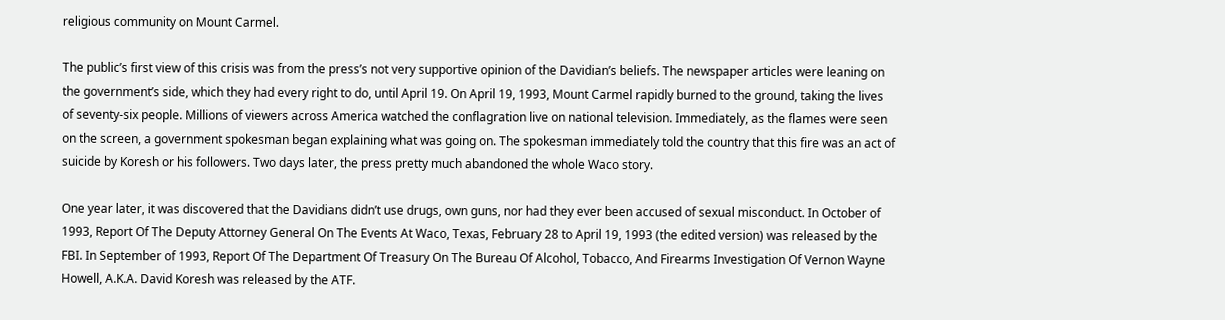religious community on Mount Carmel.

The public’s first view of this crisis was from the press’s not very supportive opinion of the Davidian’s beliefs. The newspaper articles were leaning on the government’s side, which they had every right to do, until April 19. On April 19, 1993, Mount Carmel rapidly burned to the ground, taking the lives of seventy-six people. Millions of viewers across America watched the conflagration live on national television. Immediately, as the flames were seen on the screen, a government spokesman began explaining what was going on. The spokesman immediately told the country that this fire was an act of suicide by Koresh or his followers. Two days later, the press pretty much abandoned the whole Waco story.

One year later, it was discovered that the Davidians didn’t use drugs, own guns, nor had they ever been accused of sexual misconduct. In October of 1993, Report Of The Deputy Attorney General On The Events At Waco, Texas, February 28 to April 19, 1993 (the edited version) was released by the FBI. In September of 1993, Report Of The Department Of Treasury On The Bureau Of Alcohol, Tobacco, And Firearms Investigation Of Vernon Wayne Howell, A.K.A. David Koresh was released by the ATF.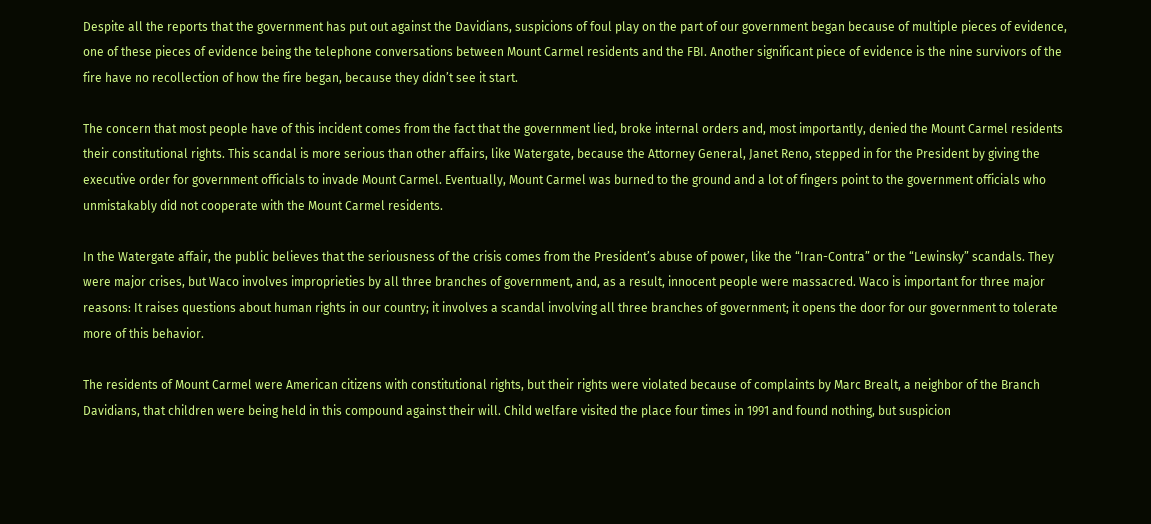Despite all the reports that the government has put out against the Davidians, suspicions of foul play on the part of our government began because of multiple pieces of evidence, one of these pieces of evidence being the telephone conversations between Mount Carmel residents and the FBI. Another significant piece of evidence is the nine survivors of the fire have no recollection of how the fire began, because they didn’t see it start.

The concern that most people have of this incident comes from the fact that the government lied, broke internal orders and, most importantly, denied the Mount Carmel residents their constitutional rights. This scandal is more serious than other affairs, like Watergate, because the Attorney General, Janet Reno, stepped in for the President by giving the executive order for government officials to invade Mount Carmel. Eventually, Mount Carmel was burned to the ground and a lot of fingers point to the government officials who unmistakably did not cooperate with the Mount Carmel residents.

In the Watergate affair, the public believes that the seriousness of the crisis comes from the President’s abuse of power, like the “Iran-Contra” or the “Lewinsky” scandals. They were major crises, but Waco involves improprieties by all three branches of government, and, as a result, innocent people were massacred. Waco is important for three major reasons: It raises questions about human rights in our country; it involves a scandal involving all three branches of government; it opens the door for our government to tolerate more of this behavior.

The residents of Mount Carmel were American citizens with constitutional rights, but their rights were violated because of complaints by Marc Brealt, a neighbor of the Branch Davidians, that children were being held in this compound against their will. Child welfare visited the place four times in 1991 and found nothing, but suspicion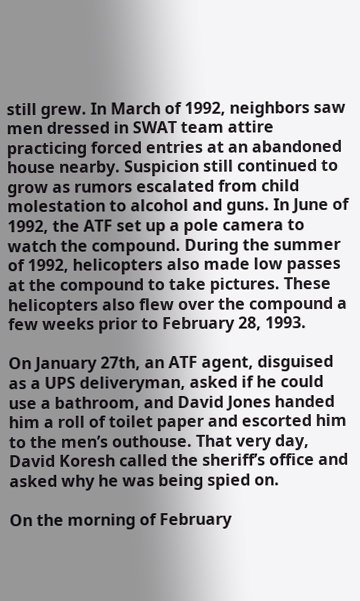still grew. In March of 1992, neighbors saw men dressed in SWAT team attire practicing forced entries at an abandoned house nearby. Suspicion still continued to grow as rumors escalated from child molestation to alcohol and guns. In June of 1992, the ATF set up a pole camera to watch the compound. During the summer of 1992, helicopters also made low passes at the compound to take pictures. These helicopters also flew over the compound a few weeks prior to February 28, 1993.

On January 27th, an ATF agent, disguised as a UPS deliveryman, asked if he could use a bathroom, and David Jones handed him a roll of toilet paper and escorted him to the men’s outhouse. That very day, David Koresh called the sheriff’s office and asked why he was being spied on.

On the morning of February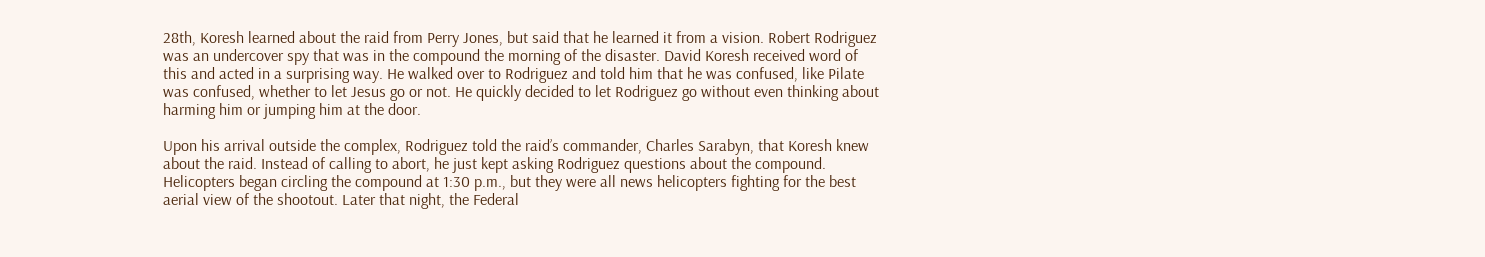28th, Koresh learned about the raid from Perry Jones, but said that he learned it from a vision. Robert Rodriguez was an undercover spy that was in the compound the morning of the disaster. David Koresh received word of this and acted in a surprising way. He walked over to Rodriguez and told him that he was confused, like Pilate was confused, whether to let Jesus go or not. He quickly decided to let Rodriguez go without even thinking about harming him or jumping him at the door.

Upon his arrival outside the complex, Rodriguez told the raid’s commander, Charles Sarabyn, that Koresh knew about the raid. Instead of calling to abort, he just kept asking Rodriguez questions about the compound. Helicopters began circling the compound at 1:30 p.m., but they were all news helicopters fighting for the best aerial view of the shootout. Later that night, the Federal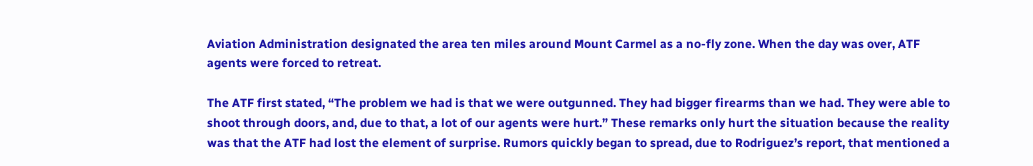Aviation Administration designated the area ten miles around Mount Carmel as a no-fly zone. When the day was over, ATF agents were forced to retreat.

The ATF first stated, “The problem we had is that we were outgunned. They had bigger firearms than we had. They were able to shoot through doors, and, due to that, a lot of our agents were hurt.” These remarks only hurt the situation because the reality was that the ATF had lost the element of surprise. Rumors quickly began to spread, due to Rodriguez’s report, that mentioned a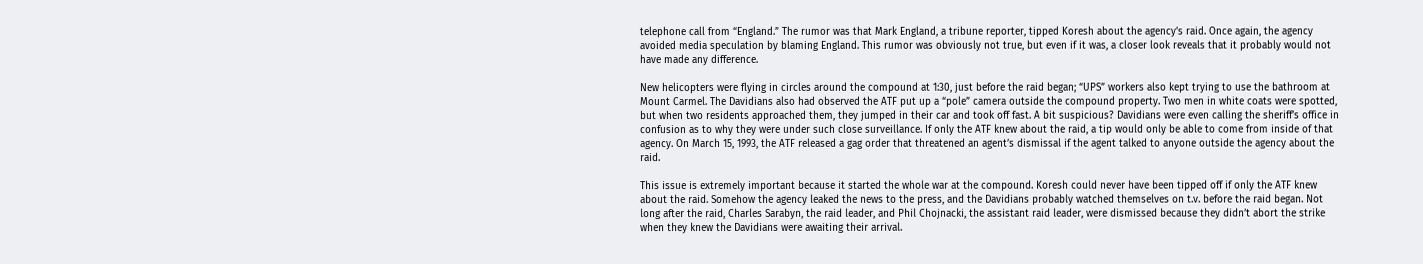telephone call from “England.” The rumor was that Mark England, a tribune reporter, tipped Koresh about the agency’s raid. Once again, the agency avoided media speculation by blaming England. This rumor was obviously not true, but even if it was, a closer look reveals that it probably would not have made any difference.

New helicopters were flying in circles around the compound at 1:30, just before the raid began; “UPS” workers also kept trying to use the bathroom at Mount Carmel. The Davidians also had observed the ATF put up a “pole” camera outside the compound property. Two men in white coats were spotted, but when two residents approached them, they jumped in their car and took off fast. A bit suspicious? Davidians were even calling the sheriff’s office in confusion as to why they were under such close surveillance. If only the ATF knew about the raid, a tip would only be able to come from inside of that agency. On March 15, 1993, the ATF released a gag order that threatened an agent’s dismissal if the agent talked to anyone outside the agency about the raid.

This issue is extremely important because it started the whole war at the compound. Koresh could never have been tipped off if only the ATF knew about the raid. Somehow the agency leaked the news to the press, and the Davidians probably watched themselves on t.v. before the raid began. Not long after the raid, Charles Sarabyn, the raid leader, and Phil Chojnacki, the assistant raid leader, were dismissed because they didn’t abort the strike when they knew the Davidians were awaiting their arrival.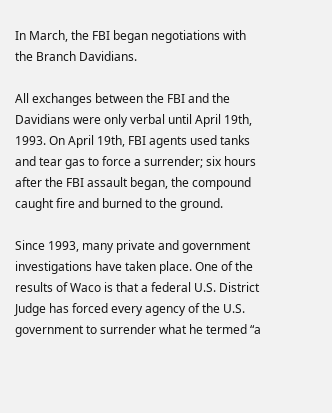In March, the FBI began negotiations with the Branch Davidians.

All exchanges between the FBI and the Davidians were only verbal until April 19th, 1993. On April 19th, FBI agents used tanks and tear gas to force a surrender; six hours after the FBI assault began, the compound caught fire and burned to the ground.

Since 1993, many private and government investigations have taken place. One of the results of Waco is that a federal U.S. District Judge has forced every agency of the U.S. government to surrender what he termed “a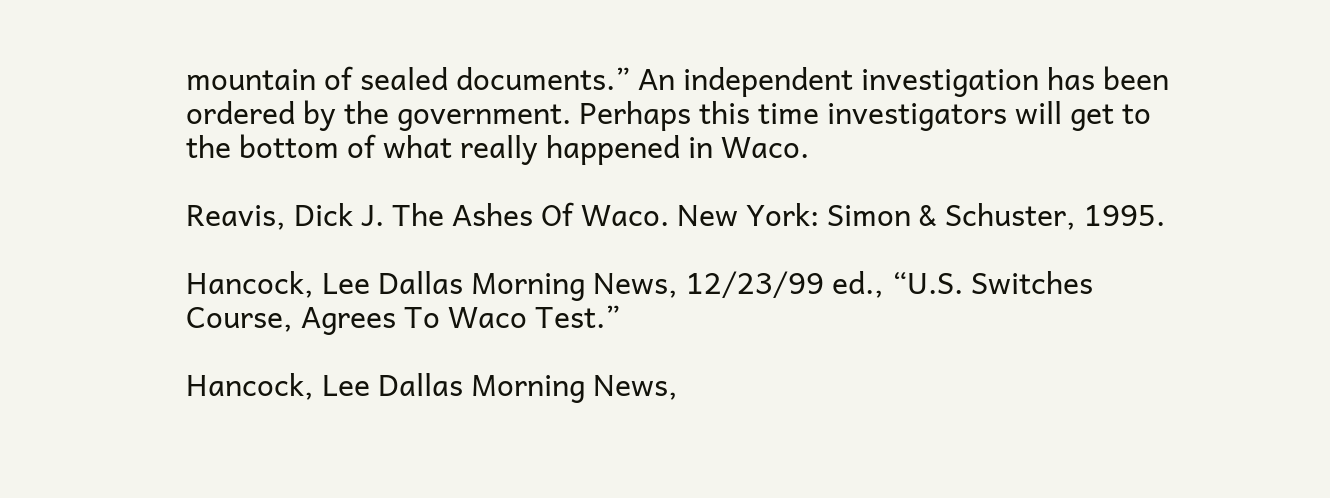mountain of sealed documents.” An independent investigation has been ordered by the government. Perhaps this time investigators will get to the bottom of what really happened in Waco.

Reavis, Dick J. The Ashes Of Waco. New York: Simon & Schuster, 1995.

Hancock, Lee Dallas Morning News, 12/23/99 ed., “U.S. Switches Course, Agrees To Waco Test.”

Hancock, Lee Dallas Morning News,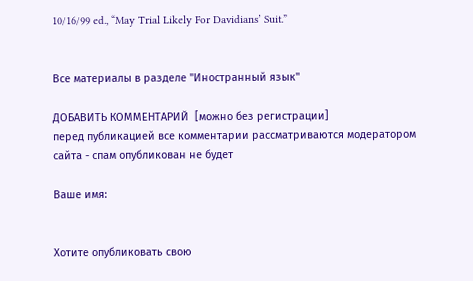10/16/99 ed., “May Trial Likely For Davidians’ Suit.”


Все материалы в разделе "Иностранный язык"

ДОБАВИТЬ КОММЕНТАРИЙ  [можно без регистрации]
перед публикацией все комментарии рассматриваются модератором сайта - спам опубликован не будет

Ваше имя:


Хотите опубликовать свою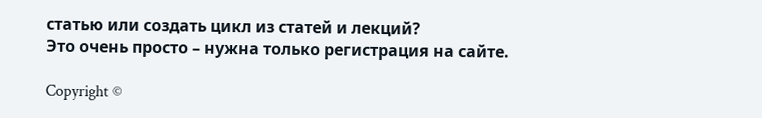статью или создать цикл из статей и лекций?
Это очень просто – нужна только регистрация на сайте.

Copyright ©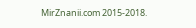MirZnanii.com 2015-2018.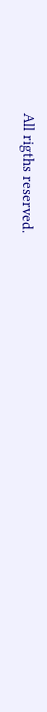All rigths reserved.